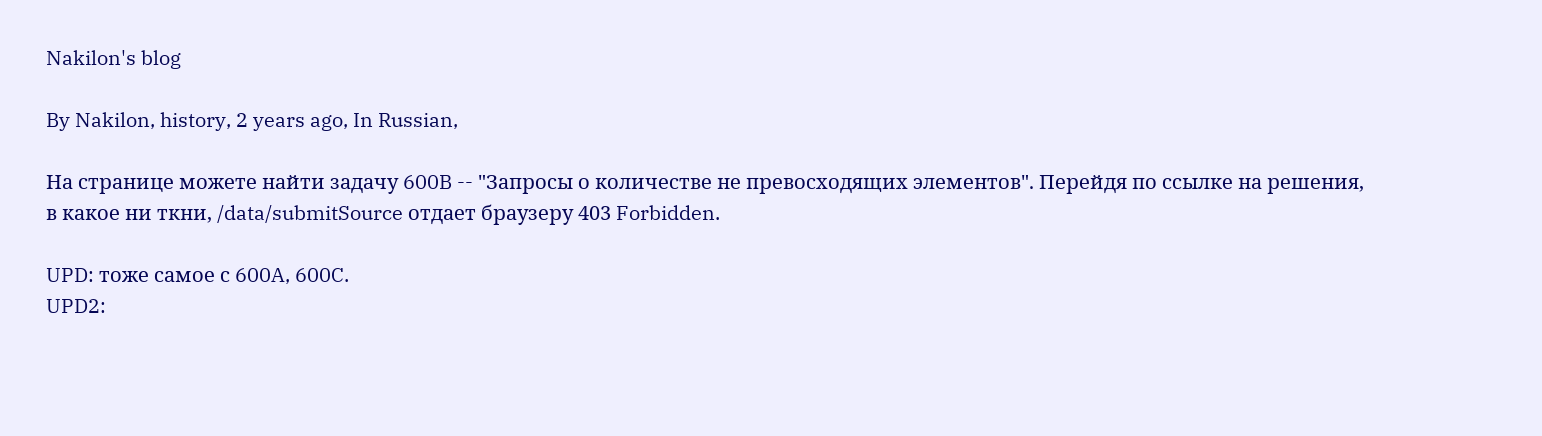Nakilon's blog

By Nakilon, history, 2 years ago, In Russian,

На странице можете найти задачу 600B -- "Запросы о количестве не превосходящих элементов". Перейдя по ссылке на решения, в какое ни ткни, /data/submitSource отдает браузеру 403 Forbidden.

UPD: тоже самое с 600A, 600C.
UPD2: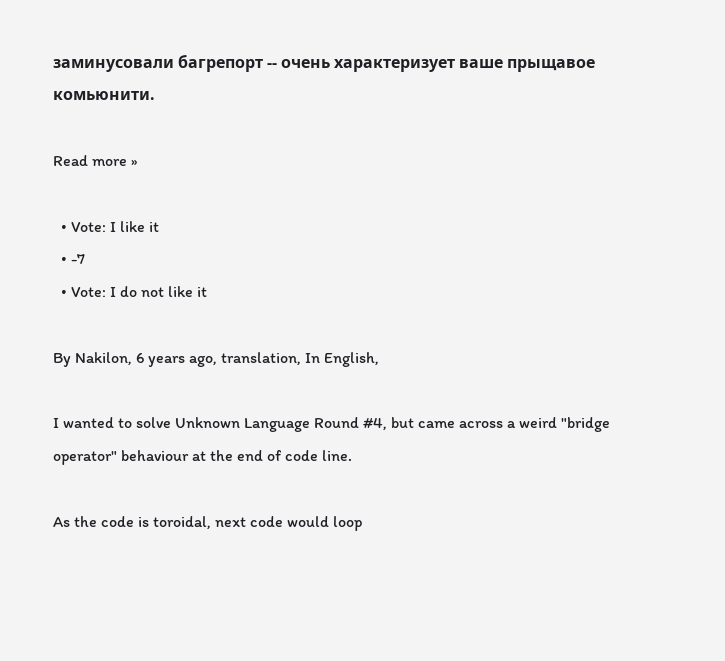заминусовали багрепорт -- очень характеризует ваше прыщавое комьюнити.

Read more »

  • Vote: I like it
  • -7
  • Vote: I do not like it

By Nakilon, 6 years ago, translation, In English,

I wanted to solve Unknown Language Round #4, but came across a weird "bridge operator" behaviour at the end of code line.

As the code is toroidal, next code would loop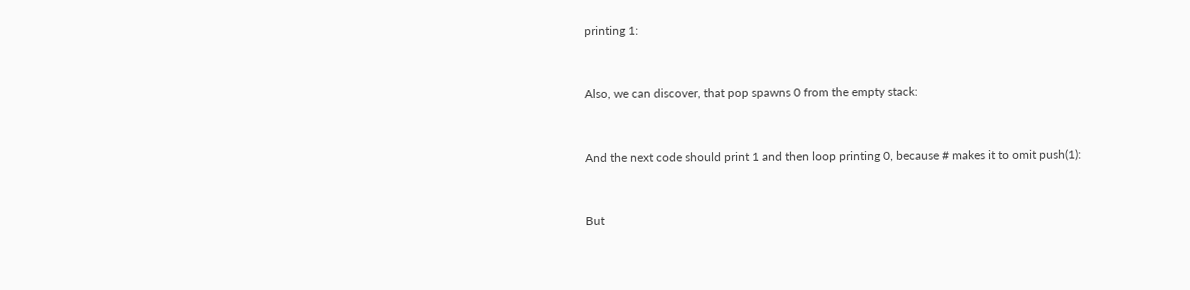printing 1:


Also, we can discover, that pop spawns 0 from the empty stack:


And the next code should print 1 and then loop printing 0, because # makes it to omit push(1):


But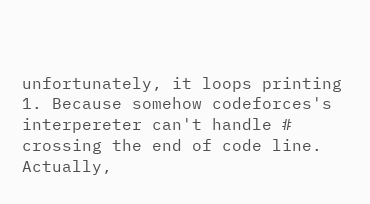unfortunately, it loops printing 1. Because somehow codeforces's interpereter can't handle # crossing the end of code line. Actually,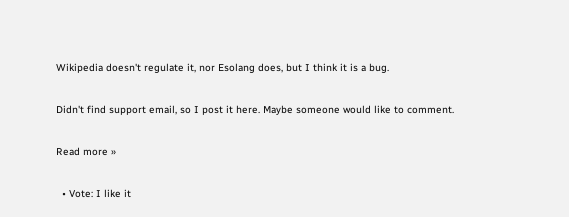Wikipedia doesn't regulate it, nor Esolang does, but I think it is a bug.

Didn't find support email, so I post it here. Maybe someone would like to comment.

Read more »

  • Vote: I like it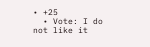• +25
  • Vote: I do not like it